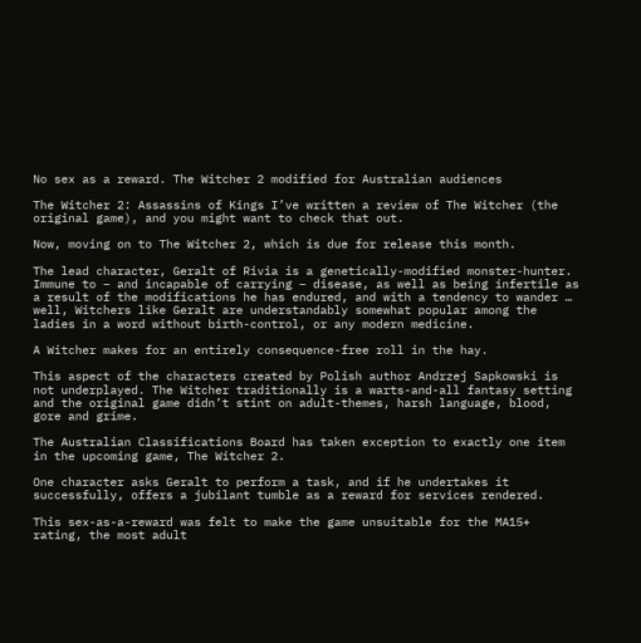No sex as a reward. The Witcher 2 modified for Australian audiences

The Witcher 2: Assassins of Kings I’ve written a review of The Witcher (the original game), and you might want to check that out.

Now, moving on to The Witcher 2, which is due for release this month.

The lead character, Geralt of Rivia is a genetically-modified monster-hunter. Immune to – and incapable of carrying – disease, as well as being infertile as a result of the modifications he has endured, and with a tendency to wander … well, Witchers like Geralt are understandably somewhat popular among the ladies in a word without birth-control, or any modern medicine.

A Witcher makes for an entirely consequence-free roll in the hay.

This aspect of the characters created by Polish author Andrzej Sapkowski is not underplayed. The Witcher traditionally is a warts-and-all fantasy setting and the original game didn’t stint on adult-themes, harsh language, blood, gore and grime.

The Australian Classifications Board has taken exception to exactly one item in the upcoming game, The Witcher 2.

One character asks Geralt to perform a task, and if he undertakes it successfully, offers a jubilant tumble as a reward for services rendered.

This sex-as-a-reward was felt to make the game unsuitable for the MA15+ rating, the most adult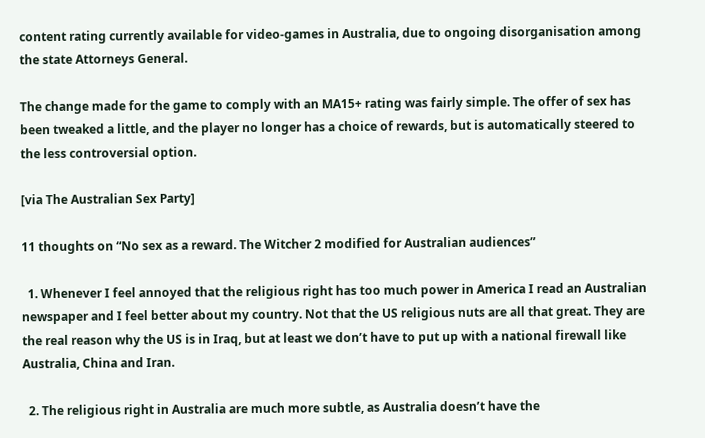content rating currently available for video-games in Australia, due to ongoing disorganisation among the state Attorneys General.

The change made for the game to comply with an MA15+ rating was fairly simple. The offer of sex has been tweaked a little, and the player no longer has a choice of rewards, but is automatically steered to the less controversial option.

[via The Australian Sex Party]

11 thoughts on “No sex as a reward. The Witcher 2 modified for Australian audiences”

  1. Whenever I feel annoyed that the religious right has too much power in America I read an Australian newspaper and I feel better about my country. Not that the US religious nuts are all that great. They are the real reason why the US is in Iraq, but at least we don’t have to put up with a national firewall like Australia, China and Iran.

  2. The religious right in Australia are much more subtle, as Australia doesn’t have the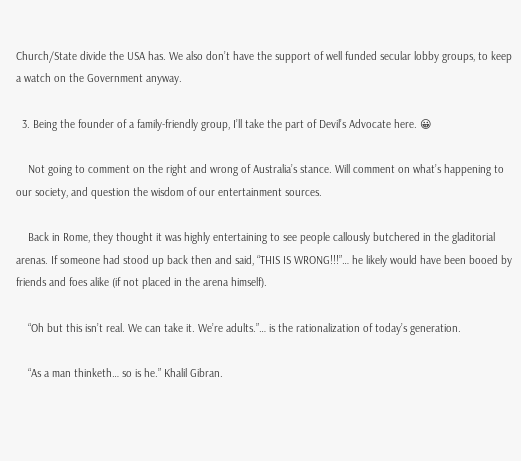Church/State divide the USA has. We also don’t have the support of well funded secular lobby groups, to keep a watch on the Government anyway.

  3. Being the founder of a family-friendly group, I’ll take the part of Devil’s Advocate here. 😀

    Not going to comment on the right and wrong of Australia’s stance. Will comment on what’s happening to our society, and question the wisdom of our entertainment sources.

    Back in Rome, they thought it was highly entertaining to see people callously butchered in the gladitorial arenas. If someone had stood up back then and said, “THIS IS WRONG!!!”… he likely would have been booed by friends and foes alike (if not placed in the arena himself).

    “Oh but this isn’t real. We can take it. We’re adults.”… is the rationalization of today’s generation.

    “As a man thinketh… so is he.” Khalil Gibran.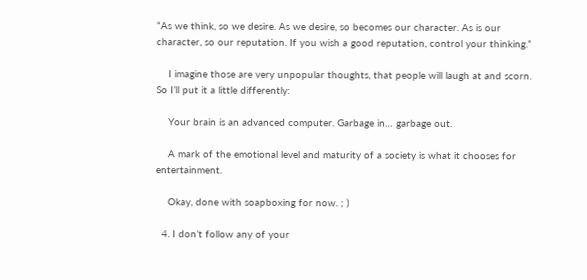“As we think, so we desire. As we desire, so becomes our character. As is our character, so our reputation. If you wish a good reputation, control your thinking.”

    I imagine those are very unpopular thoughts, that people will laugh at and scorn. So I’ll put it a little differently:

    Your brain is an advanced computer. Garbage in… garbage out.

    A mark of the emotional level and maturity of a society is what it chooses for entertainment.

    Okay, done with soapboxing for now. ; )

  4. I don’t follow any of your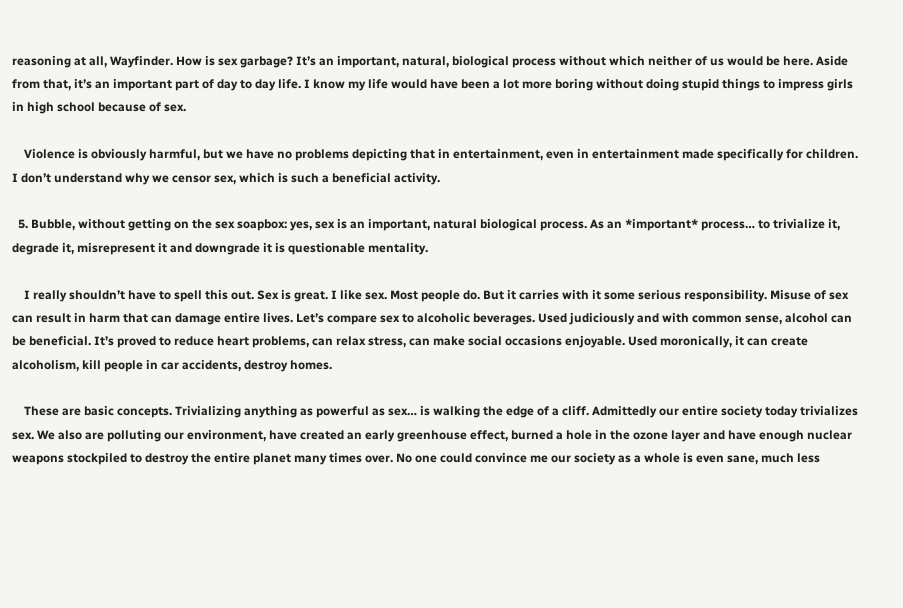reasoning at all, Wayfinder. How is sex garbage? It’s an important, natural, biological process without which neither of us would be here. Aside from that, it’s an important part of day to day life. I know my life would have been a lot more boring without doing stupid things to impress girls in high school because of sex.

    Violence is obviously harmful, but we have no problems depicting that in entertainment, even in entertainment made specifically for children. I don’t understand why we censor sex, which is such a beneficial activity.

  5. Bubble, without getting on the sex soapbox: yes, sex is an important, natural biological process. As an *important* process… to trivialize it, degrade it, misrepresent it and downgrade it is questionable mentality.

    I really shouldn’t have to spell this out. Sex is great. I like sex. Most people do. But it carries with it some serious responsibility. Misuse of sex can result in harm that can damage entire lives. Let’s compare sex to alcoholic beverages. Used judiciously and with common sense, alcohol can be beneficial. It’s proved to reduce heart problems, can relax stress, can make social occasions enjoyable. Used moronically, it can create alcoholism, kill people in car accidents, destroy homes.

    These are basic concepts. Trivializing anything as powerful as sex… is walking the edge of a cliff. Admittedly our entire society today trivializes sex. We also are polluting our environment, have created an early greenhouse effect, burned a hole in the ozone layer and have enough nuclear weapons stockpiled to destroy the entire planet many times over. No one could convince me our society as a whole is even sane, much less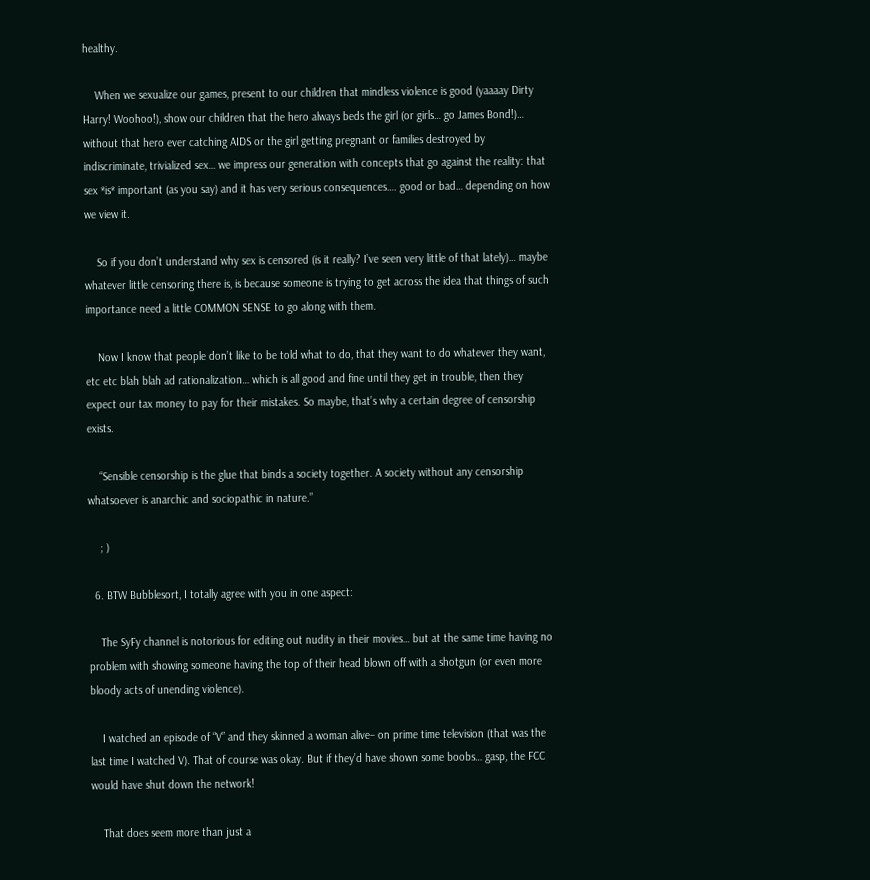healthy.

    When we sexualize our games, present to our children that mindless violence is good (yaaaay Dirty Harry! Woohoo!), show our children that the hero always beds the girl (or girls… go James Bond!)… without that hero ever catching AIDS or the girl getting pregnant or families destroyed by indiscriminate, trivialized sex… we impress our generation with concepts that go against the reality: that sex *is* important (as you say) and it has very serious consequences…. good or bad… depending on how we view it.

    So if you don’t understand why sex is censored (is it really? I’ve seen very little of that lately)… maybe whatever little censoring there is, is because someone is trying to get across the idea that things of such importance need a little COMMON SENSE to go along with them.

    Now I know that people don’t like to be told what to do, that they want to do whatever they want, etc etc blah blah ad rationalization… which is all good and fine until they get in trouble, then they expect our tax money to pay for their mistakes. So maybe, that’s why a certain degree of censorship exists.

    “Sensible censorship is the glue that binds a society together. A society without any censorship whatsoever is anarchic and sociopathic in nature.”

    ; )

  6. BTW Bubblesort, I totally agree with you in one aspect:

    The SyFy channel is notorious for editing out nudity in their movies… but at the same time having no problem with showing someone having the top of their head blown off with a shotgun (or even more bloody acts of unending violence).

    I watched an episode of “V” and they skinned a woman alive– on prime time television (that was the last time I watched V). That of course was okay. But if they’d have shown some boobs… gasp, the FCC would have shut down the network!

    That does seem more than just a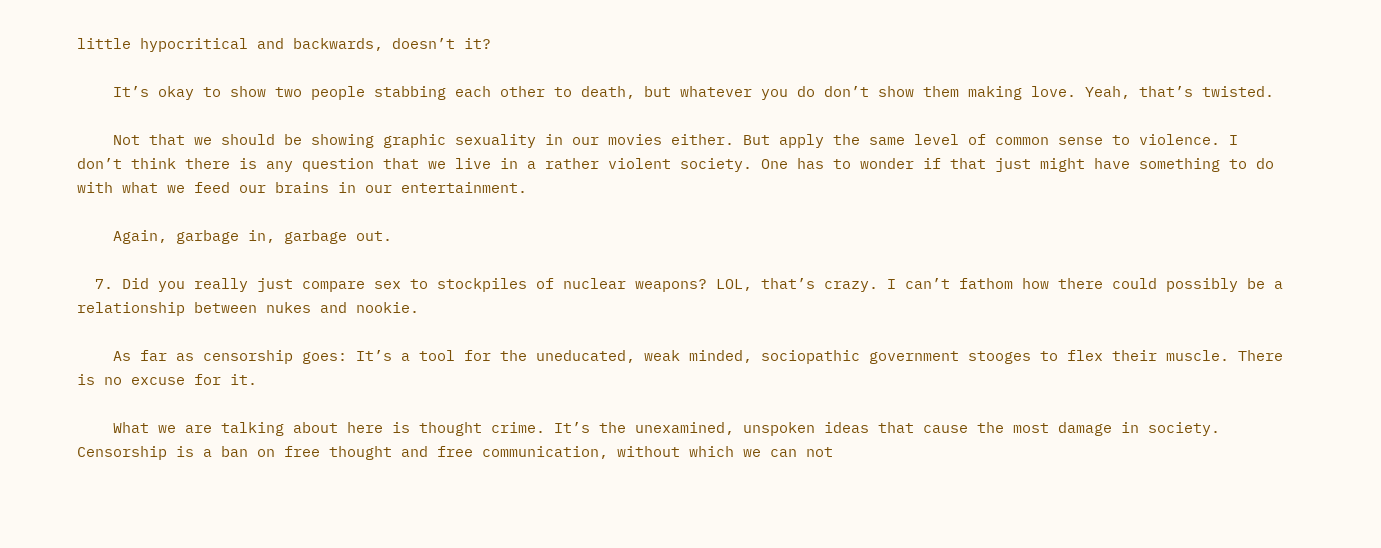little hypocritical and backwards, doesn’t it?

    It’s okay to show two people stabbing each other to death, but whatever you do don’t show them making love. Yeah, that’s twisted.

    Not that we should be showing graphic sexuality in our movies either. But apply the same level of common sense to violence. I don’t think there is any question that we live in a rather violent society. One has to wonder if that just might have something to do with what we feed our brains in our entertainment.

    Again, garbage in, garbage out.

  7. Did you really just compare sex to stockpiles of nuclear weapons? LOL, that’s crazy. I can’t fathom how there could possibly be a relationship between nukes and nookie.

    As far as censorship goes: It’s a tool for the uneducated, weak minded, sociopathic government stooges to flex their muscle. There is no excuse for it.

    What we are talking about here is thought crime. It’s the unexamined, unspoken ideas that cause the most damage in society. Censorship is a ban on free thought and free communication, without which we can not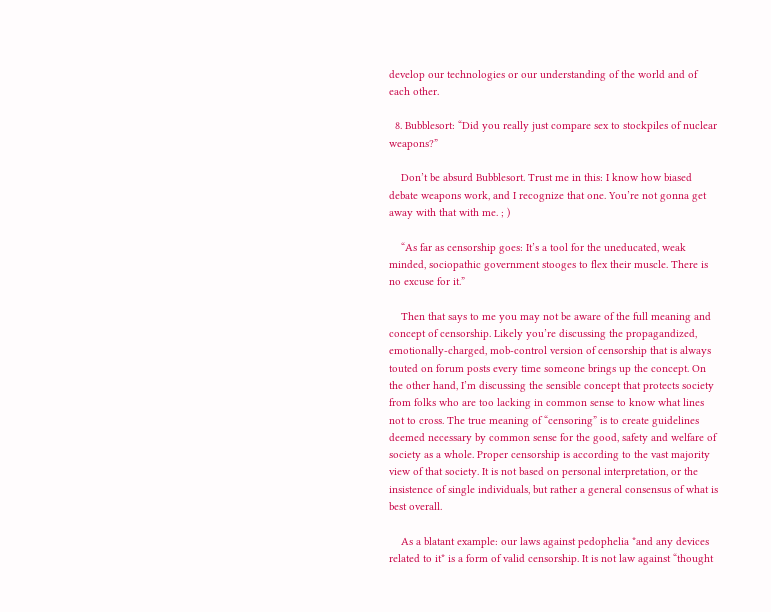develop our technologies or our understanding of the world and of each other.

  8. Bubblesort: “Did you really just compare sex to stockpiles of nuclear weapons?”

    Don’t be absurd Bubblesort. Trust me in this: I know how biased debate weapons work, and I recognize that one. You’re not gonna get away with that with me. ; )

    “As far as censorship goes: It’s a tool for the uneducated, weak minded, sociopathic government stooges to flex their muscle. There is no excuse for it.”

    Then that says to me you may not be aware of the full meaning and concept of censorship. Likely you’re discussing the propagandized, emotionally-charged, mob-control version of censorship that is always touted on forum posts every time someone brings up the concept. On the other hand, I’m discussing the sensible concept that protects society from folks who are too lacking in common sense to know what lines not to cross. The true meaning of “censoring” is to create guidelines deemed necessary by common sense for the good, safety and welfare of society as a whole. Proper censorship is according to the vast majority view of that society. It is not based on personal interpretation, or the insistence of single individuals, but rather a general consensus of what is best overall.

    As a blatant example: our laws against pedophelia *and any devices related to it* is a form of valid censorship. It is not law against “thought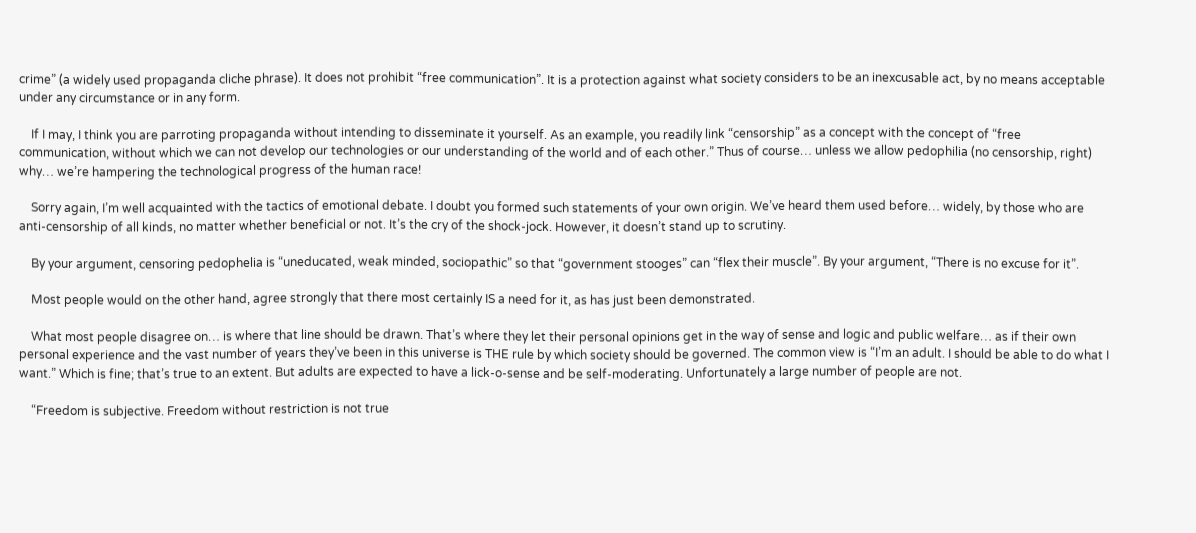crime” (a widely used propaganda cliche phrase). It does not prohibit “free communication”. It is a protection against what society considers to be an inexcusable act, by no means acceptable under any circumstance or in any form.

    If I may, I think you are parroting propaganda without intending to disseminate it yourself. As an example, you readily link “censorship” as a concept with the concept of “free communication, without which we can not develop our technologies or our understanding of the world and of each other.” Thus of course… unless we allow pedophilia (no censorship, right) why… we’re hampering the technological progress of the human race!

    Sorry again, I’m well acquainted with the tactics of emotional debate. I doubt you formed such statements of your own origin. We’ve heard them used before… widely, by those who are anti-censorship of all kinds, no matter whether beneficial or not. It’s the cry of the shock-jock. However, it doesn’t stand up to scrutiny.

    By your argument, censoring pedophelia is “uneducated, weak minded, sociopathic” so that “government stooges” can “flex their muscle”. By your argument, “There is no excuse for it”.

    Most people would on the other hand, agree strongly that there most certainly IS a need for it, as has just been demonstrated.

    What most people disagree on… is where that line should be drawn. That’s where they let their personal opinions get in the way of sense and logic and public welfare… as if their own personal experience and the vast number of years they’ve been in this universe is THE rule by which society should be governed. The common view is “I’m an adult. I should be able to do what I want.” Which is fine; that’s true to an extent. But adults are expected to have a lick-o-sense and be self-moderating. Unfortunately a large number of people are not.

    “Freedom is subjective. Freedom without restriction is not true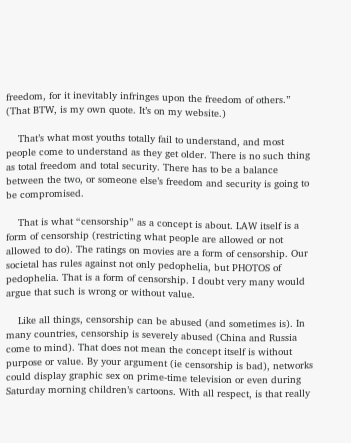freedom, for it inevitably infringes upon the freedom of others.” (That BTW, is my own quote. It’s on my website.)

    That’s what most youths totally fail to understand, and most people come to understand as they get older. There is no such thing as total freedom and total security. There has to be a balance between the two, or someone else’s freedom and security is going to be compromised.

    That is what “censorship” as a concept is about. LAW itself is a form of censorship (restricting what people are allowed or not allowed to do). The ratings on movies are a form of censorship. Our societal has rules against not only pedophelia, but PHOTOS of pedophelia. That is a form of censorship. I doubt very many would argue that such is wrong or without value.

    Like all things, censorship can be abused (and sometimes is). In many countries, censorship is severely abused (China and Russia come to mind). That does not mean the concept itself is without purpose or value. By your argument (ie censorship is bad), networks could display graphic sex on prime-time television or even during Saturday morning children’s cartoons. With all respect, is that really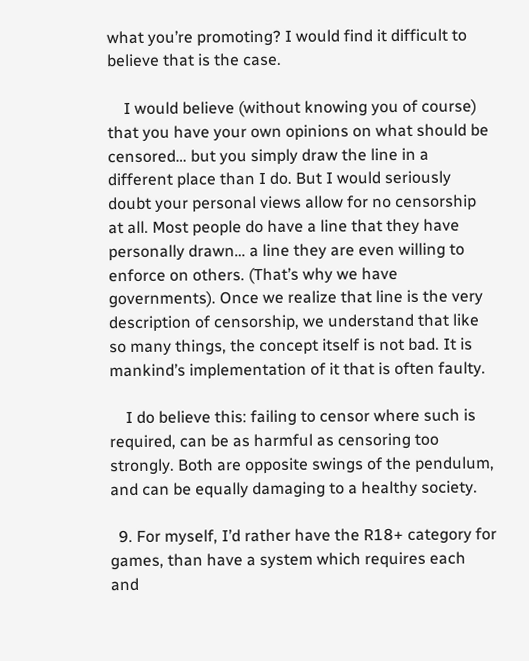what you’re promoting? I would find it difficult to believe that is the case.

    I would believe (without knowing you of course) that you have your own opinions on what should be censored… but you simply draw the line in a different place than I do. But I would seriously doubt your personal views allow for no censorship at all. Most people do have a line that they have personally drawn… a line they are even willing to enforce on others. (That’s why we have governments). Once we realize that line is the very description of censorship, we understand that like so many things, the concept itself is not bad. It is mankind’s implementation of it that is often faulty.

    I do believe this: failing to censor where such is required, can be as harmful as censoring too strongly. Both are opposite swings of the pendulum, and can be equally damaging to a healthy society.

  9. For myself, I’d rather have the R18+ category for games, than have a system which requires each and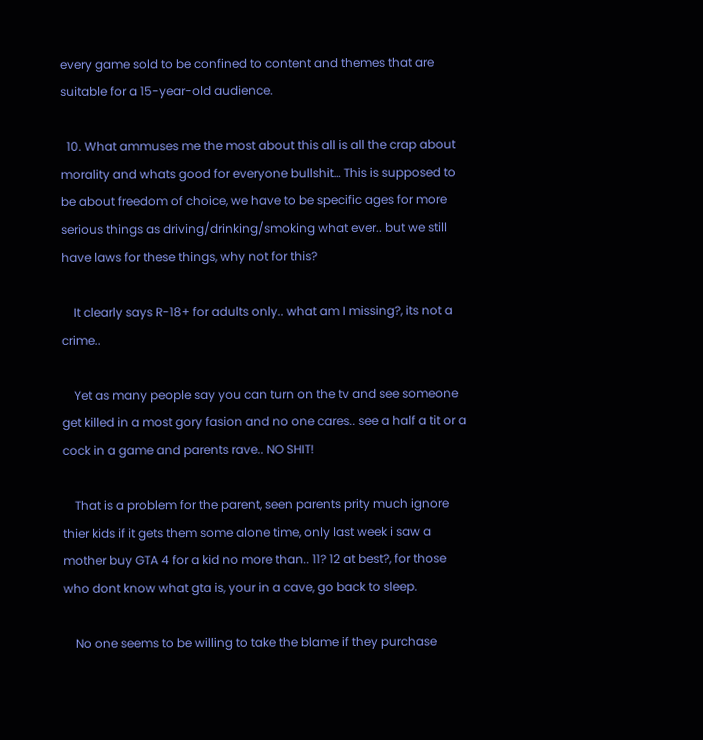every game sold to be confined to content and themes that are suitable for a 15-year-old audience.

  10. What ammuses me the most about this all is all the crap about morality and whats good for everyone bullshit… This is supposed to be about freedom of choice, we have to be specific ages for more serious things as driving/drinking/smoking what ever.. but we still have laws for these things, why not for this?

    It clearly says R-18+ for adults only.. what am I missing?, its not a crime..

    Yet as many people say you can turn on the tv and see someone get killed in a most gory fasion and no one cares.. see a half a tit or a cock in a game and parents rave.. NO SHIT!

    That is a problem for the parent, seen parents prity much ignore thier kids if it gets them some alone time, only last week i saw a mother buy GTA 4 for a kid no more than.. 11? 12 at best?, for those who dont know what gta is, your in a cave, go back to sleep.

    No one seems to be willing to take the blame if they purchase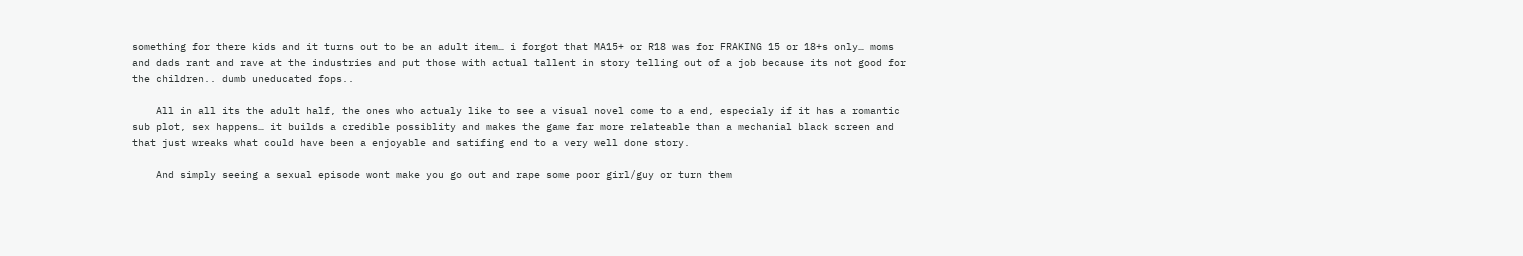something for there kids and it turns out to be an adult item… i forgot that MA15+ or R18 was for FRAKING 15 or 18+s only… moms and dads rant and rave at the industries and put those with actual tallent in story telling out of a job because its not good for the children.. dumb uneducated fops..

    All in all its the adult half, the ones who actualy like to see a visual novel come to a end, especialy if it has a romantic sub plot, sex happens… it builds a credible possiblity and makes the game far more relateable than a mechanial black screen and that just wreaks what could have been a enjoyable and satifing end to a very well done story.

    And simply seeing a sexual episode wont make you go out and rape some poor girl/guy or turn them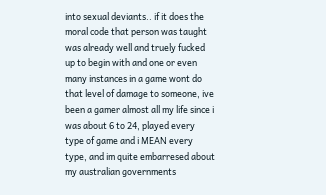into sexual deviants.. if it does the moral code that person was taught was already well and truely fucked up to begin with and one or even many instances in a game wont do that level of damage to someone, ive been a gamer almost all my life since i was about 6 to 24, played every type of game and i MEAN every type, and im quite embarresed about my australian governments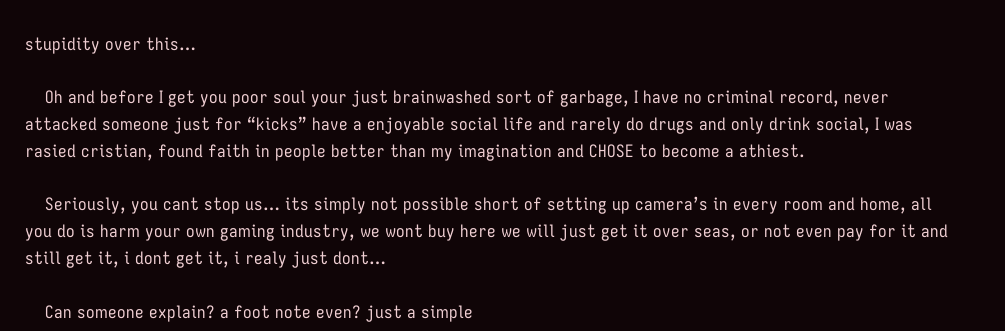stupidity over this…

    Oh and before I get you poor soul your just brainwashed sort of garbage, I have no criminal record, never attacked someone just for “kicks” have a enjoyable social life and rarely do drugs and only drink social, I was rasied cristian, found faith in people better than my imagination and CHOSE to become a athiest.

    Seriously, you cant stop us… its simply not possible short of setting up camera’s in every room and home, all you do is harm your own gaming industry, we wont buy here we will just get it over seas, or not even pay for it and still get it, i dont get it, i realy just dont…

    Can someone explain? a foot note even? just a simple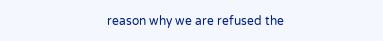reason why we are refused the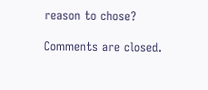reason to chose?

Comments are closed.